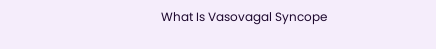What Is Vasovagal Syncope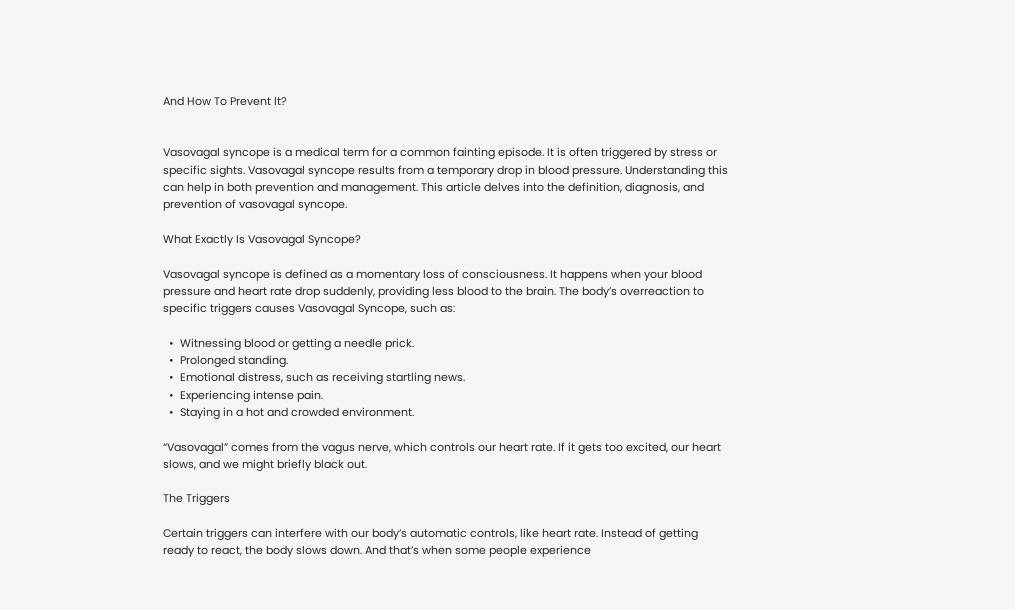And How To Prevent It?


Vasovagal syncope is a medical term for a common fainting episode. It is often triggered by stress or specific sights. Vasovagal syncope results from a temporary drop in blood pressure. Understanding this can help in both prevention and management. This article delves into the definition, diagnosis, and prevention of vasovagal syncope.

What Exactly Is Vasovagal Syncope?

Vasovagal syncope is defined as a momentary loss of consciousness. It happens when your blood pressure and heart rate drop suddenly, providing less blood to the brain. The body’s overreaction to specific triggers causes Vasovagal Syncope, such as:

  •  Witnessing blood or getting a needle prick.
  •  Prolonged standing.
  •  Emotional distress, such as receiving startling news.
  •  Experiencing intense pain.
  •  Staying in a hot and crowded environment.

“Vasovagal” comes from the vagus nerve, which controls our heart rate. If it gets too excited, our heart slows, and we might briefly black out.

The Triggers

Certain triggers can interfere with our body’s automatic controls, like heart rate. Instead of getting ready to react, the body slows down. And that’s when some people experience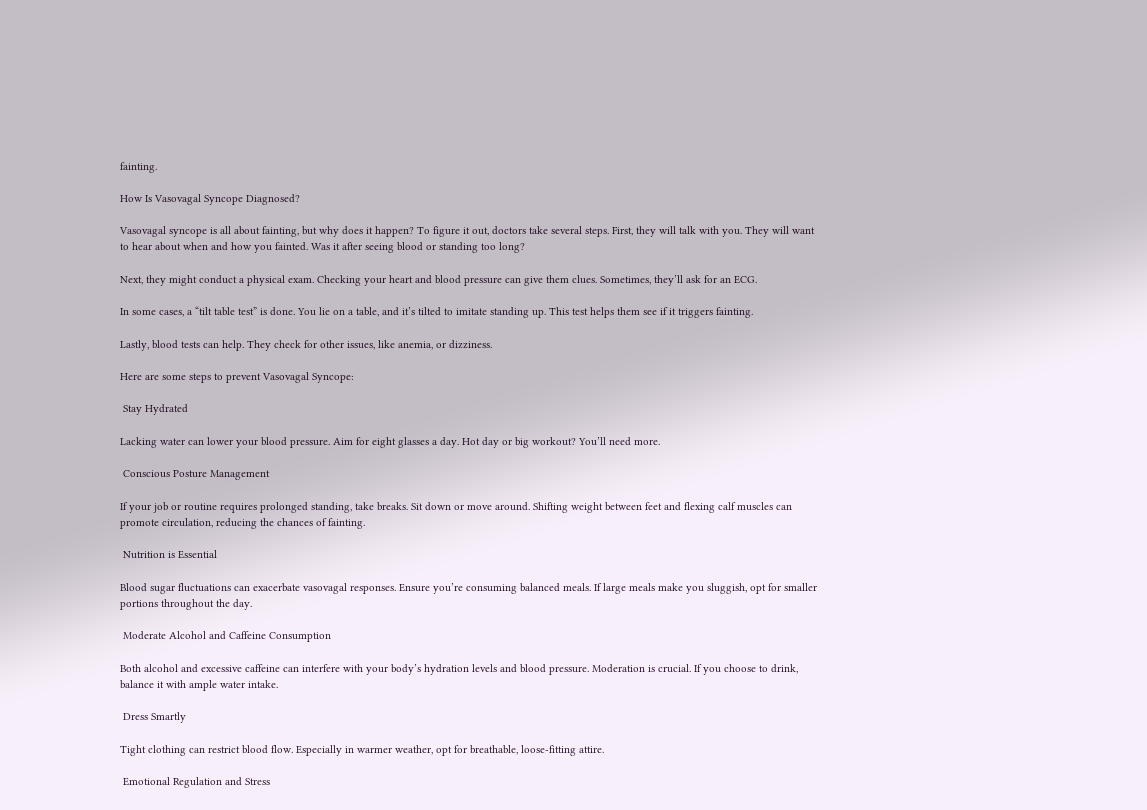fainting.

How Is Vasovagal Syncope Diagnosed?

Vasovagal syncope is all about fainting, but why does it happen? To figure it out, doctors take several steps. First, they will talk with you. They will want to hear about when and how you fainted. Was it after seeing blood or standing too long?

Next, they might conduct a physical exam. Checking your heart and blood pressure can give them clues. Sometimes, they’ll ask for an ECG.

In some cases, a “tilt table test” is done. You lie on a table, and it’s tilted to imitate standing up. This test helps them see if it triggers fainting.

Lastly, blood tests can help. They check for other issues, like anemia, or dizziness.

Here are some steps to prevent Vasovagal Syncope:

 Stay Hydrated

Lacking water can lower your blood pressure. Aim for eight glasses a day. Hot day or big workout? You’ll need more.

 Conscious Posture Management

If your job or routine requires prolonged standing, take breaks. Sit down or move around. Shifting weight between feet and flexing calf muscles can promote circulation, reducing the chances of fainting.

 Nutrition is Essential

Blood sugar fluctuations can exacerbate vasovagal responses. Ensure you’re consuming balanced meals. If large meals make you sluggish, opt for smaller portions throughout the day.

 Moderate Alcohol and Caffeine Consumption

Both alcohol and excessive caffeine can interfere with your body’s hydration levels and blood pressure. Moderation is crucial. If you choose to drink, balance it with ample water intake.

 Dress Smartly

Tight clothing can restrict blood flow. Especially in warmer weather, opt for breathable, loose-fitting attire.

 Emotional Regulation and Stress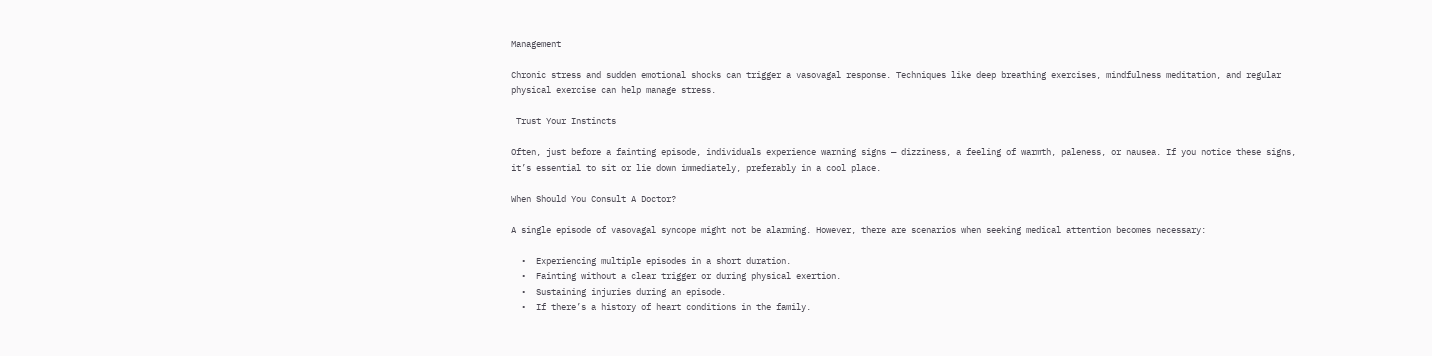Management

Chronic stress and sudden emotional shocks can trigger a vasovagal response. Techniques like deep breathing exercises, mindfulness meditation, and regular physical exercise can help manage stress.

 Trust Your Instincts

Often, just before a fainting episode, individuals experience warning signs — dizziness, a feeling of warmth, paleness, or nausea. If you notice these signs, it’s essential to sit or lie down immediately, preferably in a cool place.

When Should You Consult A Doctor?

A single episode of vasovagal syncope might not be alarming. However, there are scenarios when seeking medical attention becomes necessary:

  •  Experiencing multiple episodes in a short duration.
  •  Fainting without a clear trigger or during physical exertion.
  •  Sustaining injuries during an episode.
  •  If there’s a history of heart conditions in the family.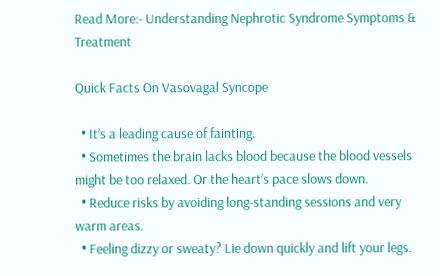Read More:- Understanding Nephrotic Syndrome Symptoms & Treatment

Quick Facts On Vasovagal Syncope

  • It’s a leading cause of fainting.
  • Sometimes the brain lacks blood because the blood vessels might be too relaxed. Or the heart’s pace slows down.
  • Reduce risks by avoiding long-standing sessions and very warm areas.
  • Feeling dizzy or sweaty? Lie down quickly and lift your legs.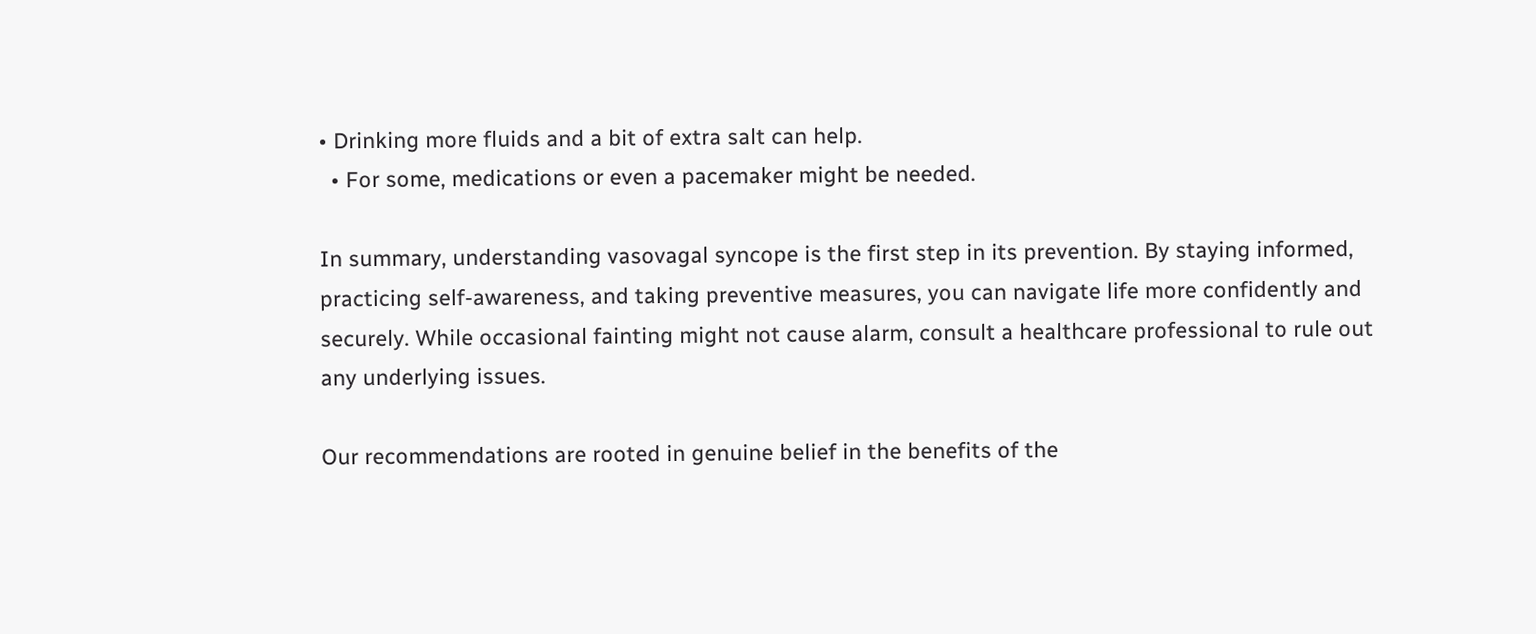• Drinking more fluids and a bit of extra salt can help.
  • For some, medications or even a pacemaker might be needed.

In summary, understanding vasovagal syncope is the first step in its prevention. By staying informed, practicing self-awareness, and taking preventive measures, you can navigate life more confidently and securely. While occasional fainting might not cause alarm, consult a healthcare professional to rule out any underlying issues.

Our recommendations are rooted in genuine belief in the benefits of the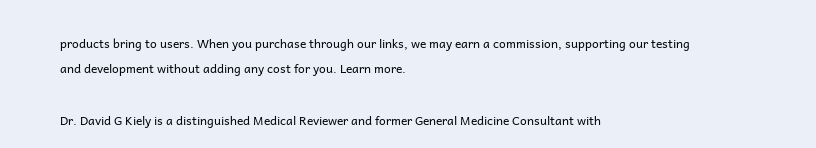products bring to users. When you purchase through our links, we may earn a commission, supporting our testing and development without adding any cost for you. Learn more.

Dr. David G Kiely is a distinguished Medical Reviewer and former General Medicine Consultant with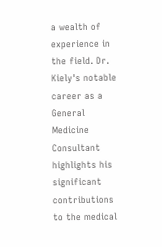a wealth of experience in the field. Dr. Kiely's notable career as a General Medicine Consultant highlights his significant contributions to the medical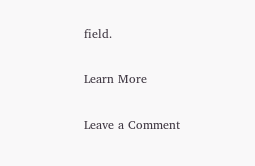field.

Learn More

Leave a Comment